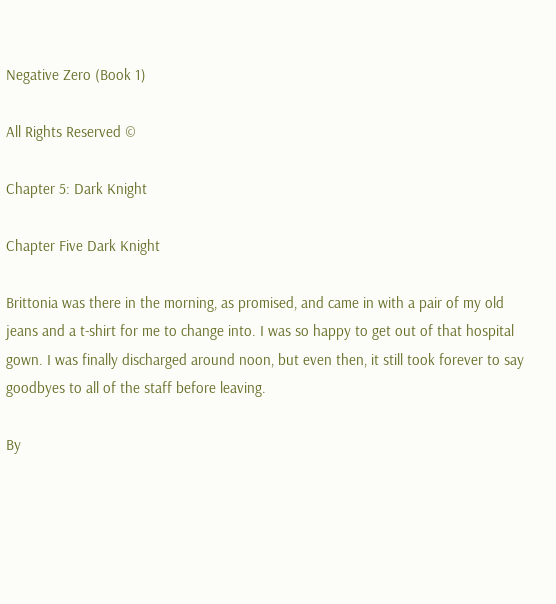Negative Zero (Book 1)

All Rights Reserved ©

Chapter 5: Dark Knight

Chapter Five Dark Knight

Brittonia was there in the morning, as promised, and came in with a pair of my old jeans and a t-shirt for me to change into. I was so happy to get out of that hospital gown. I was finally discharged around noon, but even then, it still took forever to say goodbyes to all of the staff before leaving.

By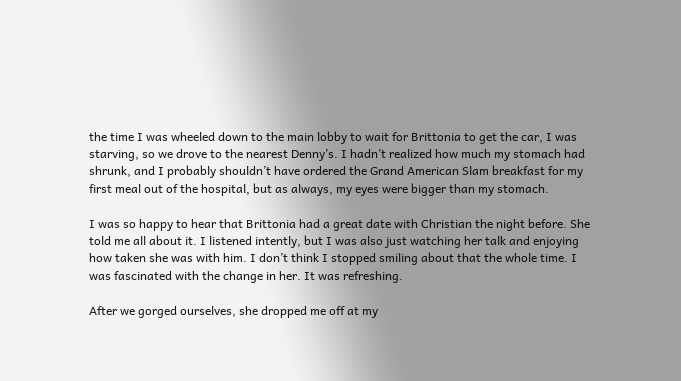the time I was wheeled down to the main lobby to wait for Brittonia to get the car, I was starving, so we drove to the nearest Denny’s. I hadn’t realized how much my stomach had shrunk, and I probably shouldn’t have ordered the Grand American Slam breakfast for my first meal out of the hospital, but as always, my eyes were bigger than my stomach.

I was so happy to hear that Brittonia had a great date with Christian the night before. She told me all about it. I listened intently, but I was also just watching her talk and enjoying how taken she was with him. I don’t think I stopped smiling about that the whole time. I was fascinated with the change in her. It was refreshing.

After we gorged ourselves, she dropped me off at my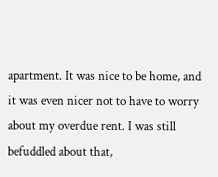apartment. It was nice to be home, and it was even nicer not to have to worry about my overdue rent. I was still befuddled about that,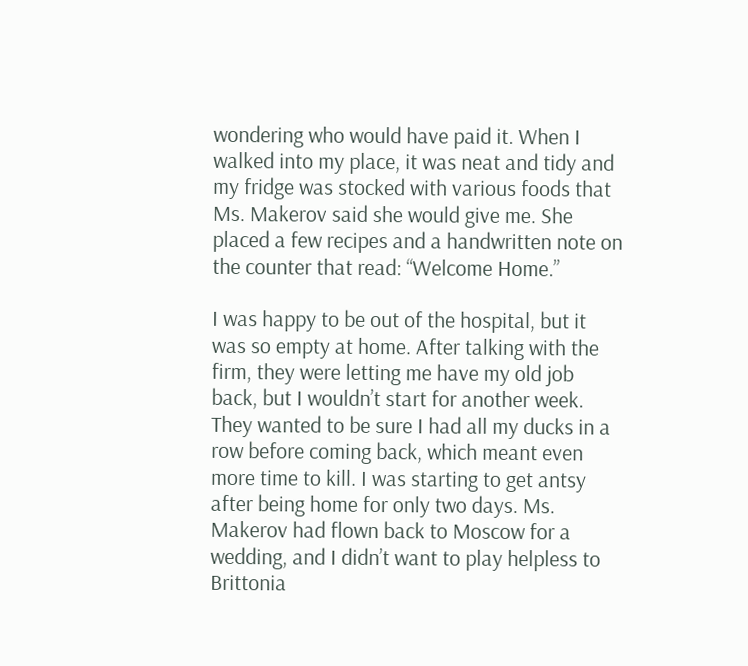wondering who would have paid it. When I walked into my place, it was neat and tidy and my fridge was stocked with various foods that Ms. Makerov said she would give me. She placed a few recipes and a handwritten note on the counter that read: “Welcome Home.”

I was happy to be out of the hospital, but it was so empty at home. After talking with the firm, they were letting me have my old job back, but I wouldn’t start for another week. They wanted to be sure I had all my ducks in a row before coming back, which meant even more time to kill. I was starting to get antsy after being home for only two days. Ms. Makerov had flown back to Moscow for a wedding, and I didn’t want to play helpless to Brittonia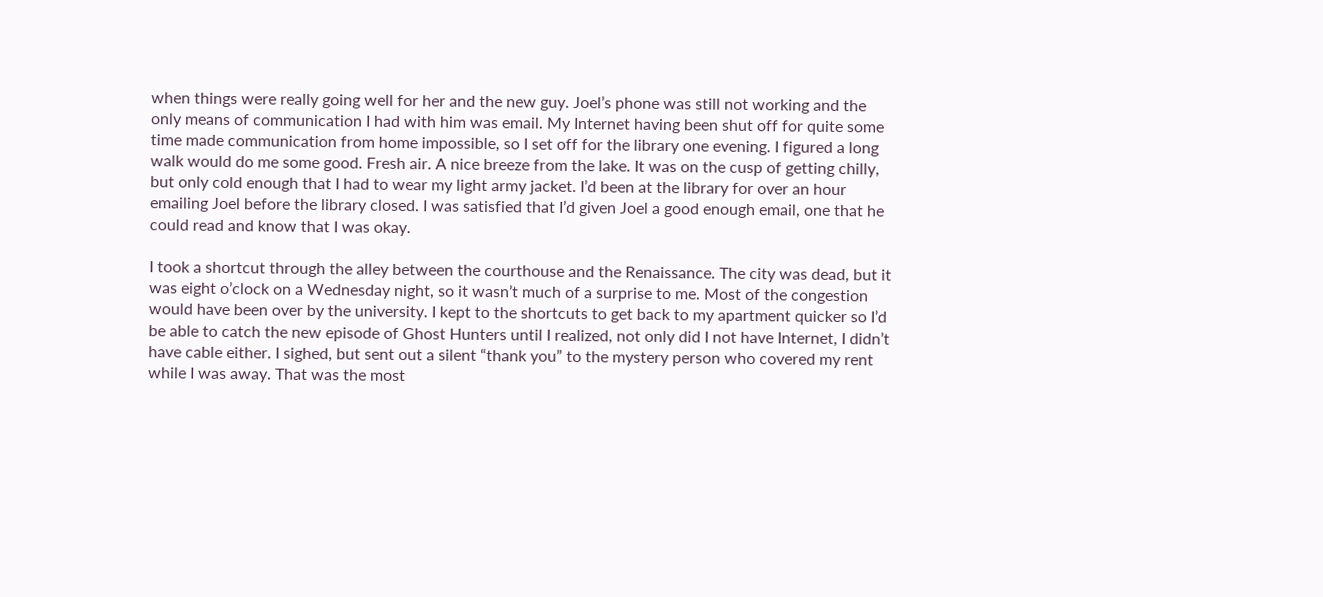when things were really going well for her and the new guy. Joel’s phone was still not working and the only means of communication I had with him was email. My Internet having been shut off for quite some time made communication from home impossible, so I set off for the library one evening. I figured a long walk would do me some good. Fresh air. A nice breeze from the lake. It was on the cusp of getting chilly, but only cold enough that I had to wear my light army jacket. I’d been at the library for over an hour emailing Joel before the library closed. I was satisfied that I’d given Joel a good enough email, one that he could read and know that I was okay.

I took a shortcut through the alley between the courthouse and the Renaissance. The city was dead, but it was eight o’clock on a Wednesday night, so it wasn’t much of a surprise to me. Most of the congestion would have been over by the university. I kept to the shortcuts to get back to my apartment quicker so I’d be able to catch the new episode of Ghost Hunters until I realized, not only did I not have Internet, I didn’t have cable either. I sighed, but sent out a silent “thank you” to the mystery person who covered my rent while I was away. That was the most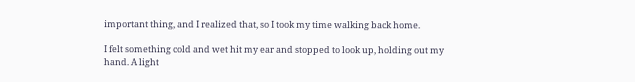important thing, and I realized that, so I took my time walking back home.

I felt something cold and wet hit my ear and stopped to look up, holding out my hand. A light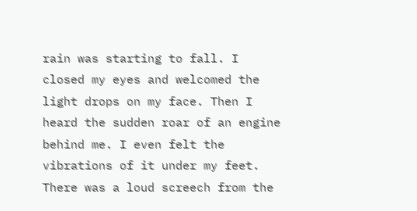rain was starting to fall. I closed my eyes and welcomed the light drops on my face. Then I heard the sudden roar of an engine behind me. I even felt the vibrations of it under my feet. There was a loud screech from the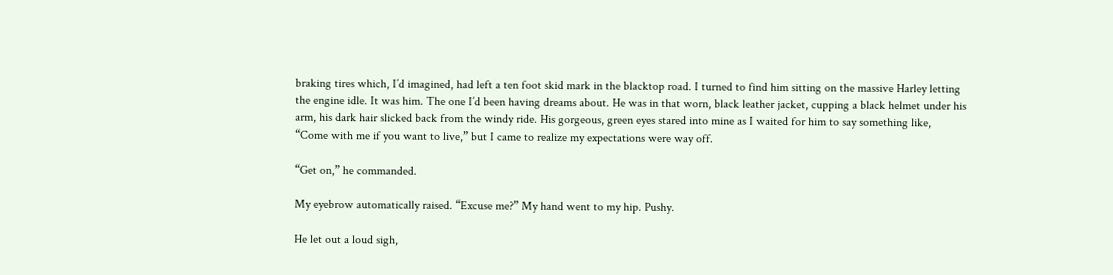braking tires which, I’d imagined, had left a ten foot skid mark in the blacktop road. I turned to find him sitting on the massive Harley letting the engine idle. It was him. The one I’d been having dreams about. He was in that worn, black leather jacket, cupping a black helmet under his arm, his dark hair slicked back from the windy ride. His gorgeous, green eyes stared into mine as I waited for him to say something like, “Come with me if you want to live,” but I came to realize my expectations were way off.

“Get on,” he commanded.

My eyebrow automatically raised. “Excuse me?” My hand went to my hip. Pushy.

He let out a loud sigh,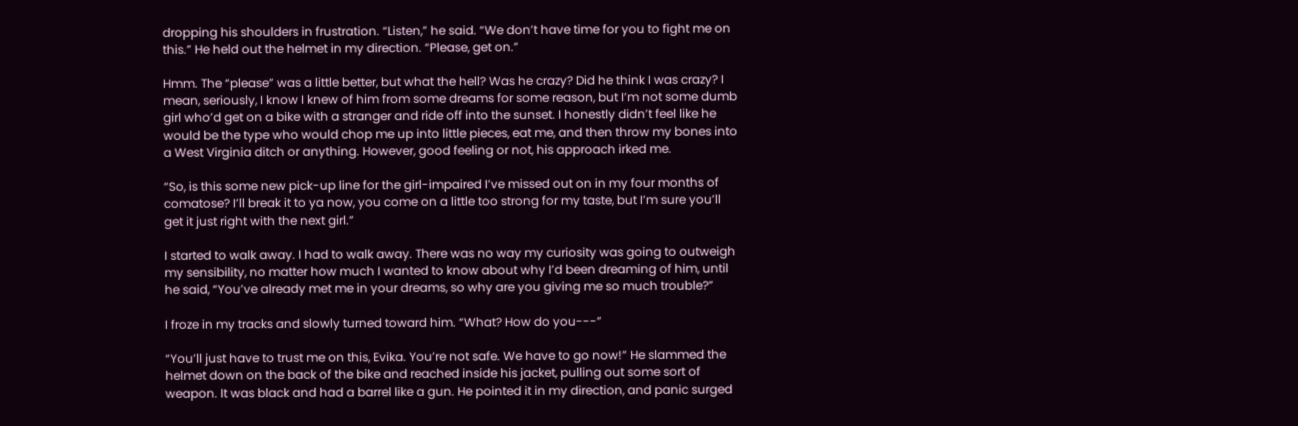dropping his shoulders in frustration. “Listen,” he said. “We don’t have time for you to fight me on this.” He held out the helmet in my direction. “Please, get on.”

Hmm. The “please” was a little better, but what the hell? Was he crazy? Did he think I was crazy? I mean, seriously, I know I knew of him from some dreams for some reason, but I’m not some dumb girl who’d get on a bike with a stranger and ride off into the sunset. I honestly didn’t feel like he would be the type who would chop me up into little pieces, eat me, and then throw my bones into a West Virginia ditch or anything. However, good feeling or not, his approach irked me.

“So, is this some new pick-up line for the girl-impaired I’ve missed out on in my four months of comatose? I’ll break it to ya now, you come on a little too strong for my taste, but I’m sure you’ll get it just right with the next girl.”

I started to walk away. I had to walk away. There was no way my curiosity was going to outweigh my sensibility, no matter how much I wanted to know about why I’d been dreaming of him, until he said, “You’ve already met me in your dreams, so why are you giving me so much trouble?”

I froze in my tracks and slowly turned toward him. “What? How do you---”

“You’ll just have to trust me on this, Evika. You’re not safe. We have to go now!” He slammed the helmet down on the back of the bike and reached inside his jacket, pulling out some sort of weapon. It was black and had a barrel like a gun. He pointed it in my direction, and panic surged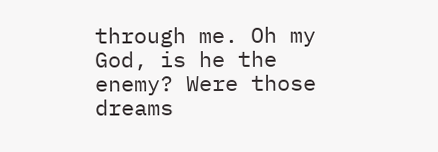through me. Oh my God, is he the enemy? Were those dreams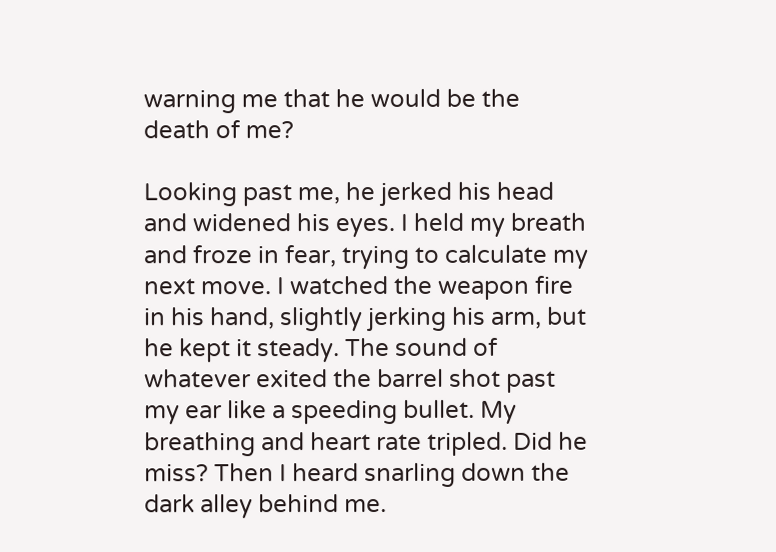warning me that he would be the death of me?

Looking past me, he jerked his head and widened his eyes. I held my breath and froze in fear, trying to calculate my next move. I watched the weapon fire in his hand, slightly jerking his arm, but he kept it steady. The sound of whatever exited the barrel shot past my ear like a speeding bullet. My breathing and heart rate tripled. Did he miss? Then I heard snarling down the dark alley behind me.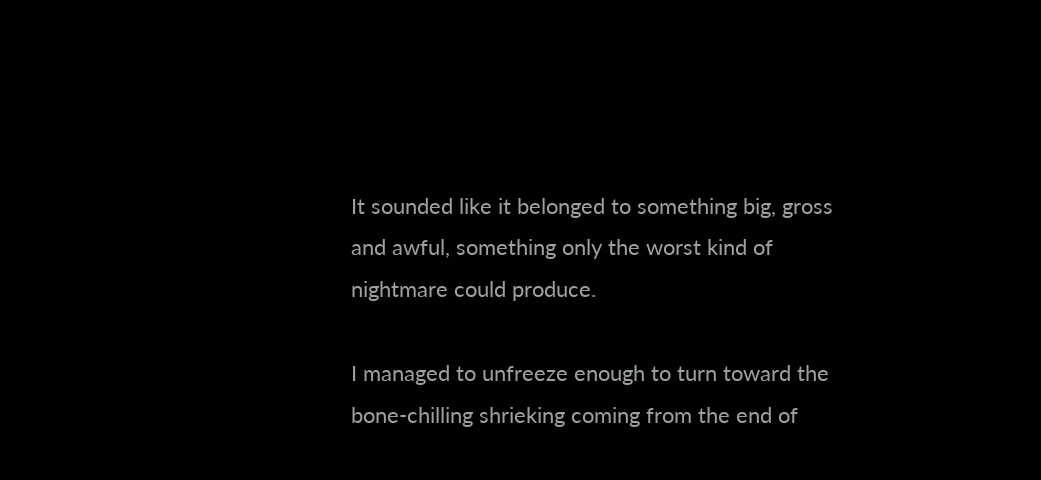It sounded like it belonged to something big, gross and awful, something only the worst kind of nightmare could produce.

I managed to unfreeze enough to turn toward the bone-chilling shrieking coming from the end of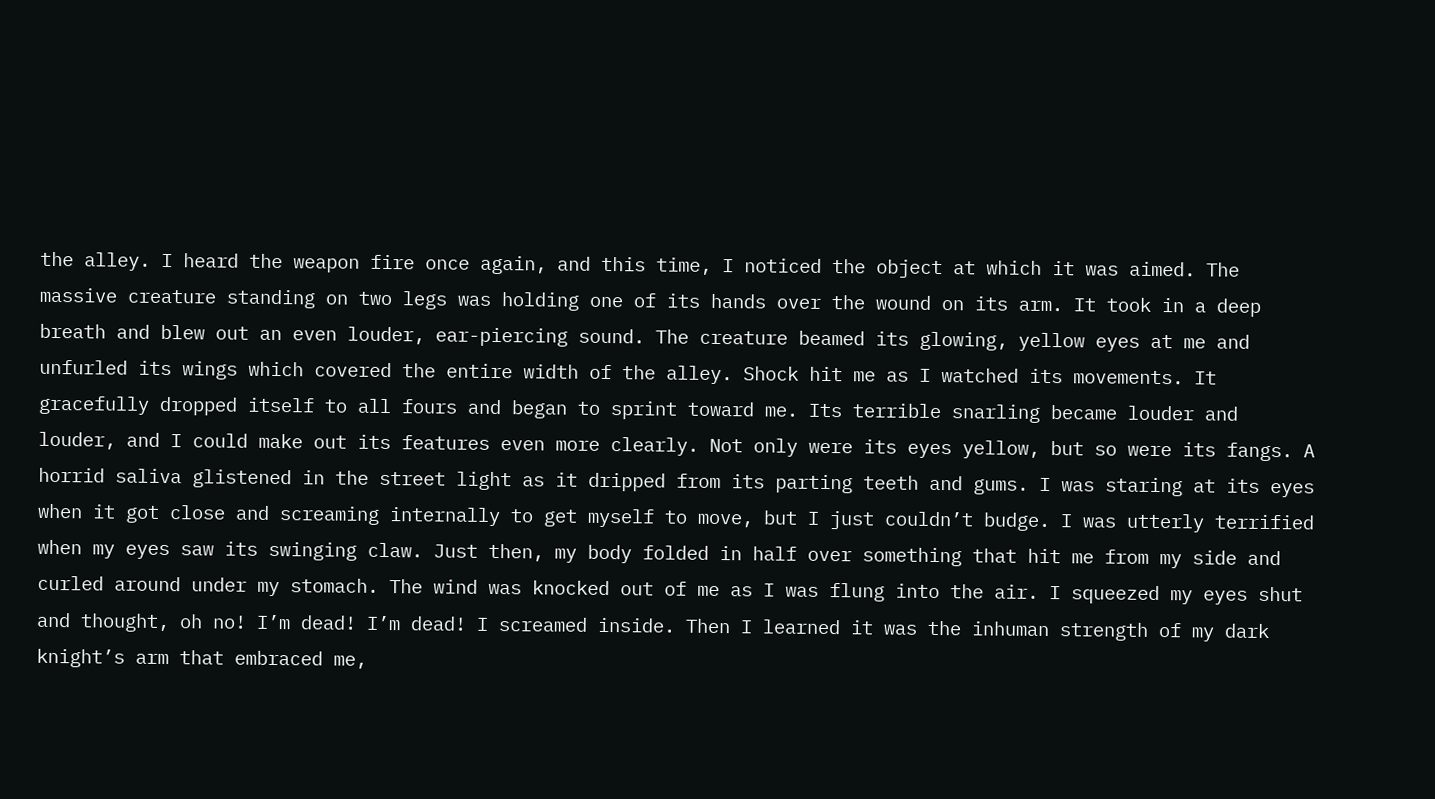the alley. I heard the weapon fire once again, and this time, I noticed the object at which it was aimed. The massive creature standing on two legs was holding one of its hands over the wound on its arm. It took in a deep breath and blew out an even louder, ear-piercing sound. The creature beamed its glowing, yellow eyes at me and unfurled its wings which covered the entire width of the alley. Shock hit me as I watched its movements. It gracefully dropped itself to all fours and began to sprint toward me. Its terrible snarling became louder and louder, and I could make out its features even more clearly. Not only were its eyes yellow, but so were its fangs. A horrid saliva glistened in the street light as it dripped from its parting teeth and gums. I was staring at its eyes when it got close and screaming internally to get myself to move, but I just couldn’t budge. I was utterly terrified when my eyes saw its swinging claw. Just then, my body folded in half over something that hit me from my side and curled around under my stomach. The wind was knocked out of me as I was flung into the air. I squeezed my eyes shut and thought, oh no! I’m dead! I’m dead! I screamed inside. Then I learned it was the inhuman strength of my dark knight’s arm that embraced me,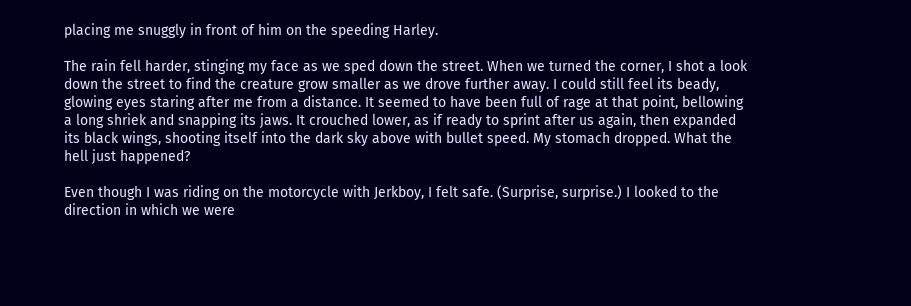placing me snuggly in front of him on the speeding Harley.

The rain fell harder, stinging my face as we sped down the street. When we turned the corner, I shot a look down the street to find the creature grow smaller as we drove further away. I could still feel its beady, glowing eyes staring after me from a distance. It seemed to have been full of rage at that point, bellowing a long shriek and snapping its jaws. It crouched lower, as if ready to sprint after us again, then expanded its black wings, shooting itself into the dark sky above with bullet speed. My stomach dropped. What the hell just happened?

Even though I was riding on the motorcycle with Jerkboy, I felt safe. (Surprise, surprise.) I looked to the direction in which we were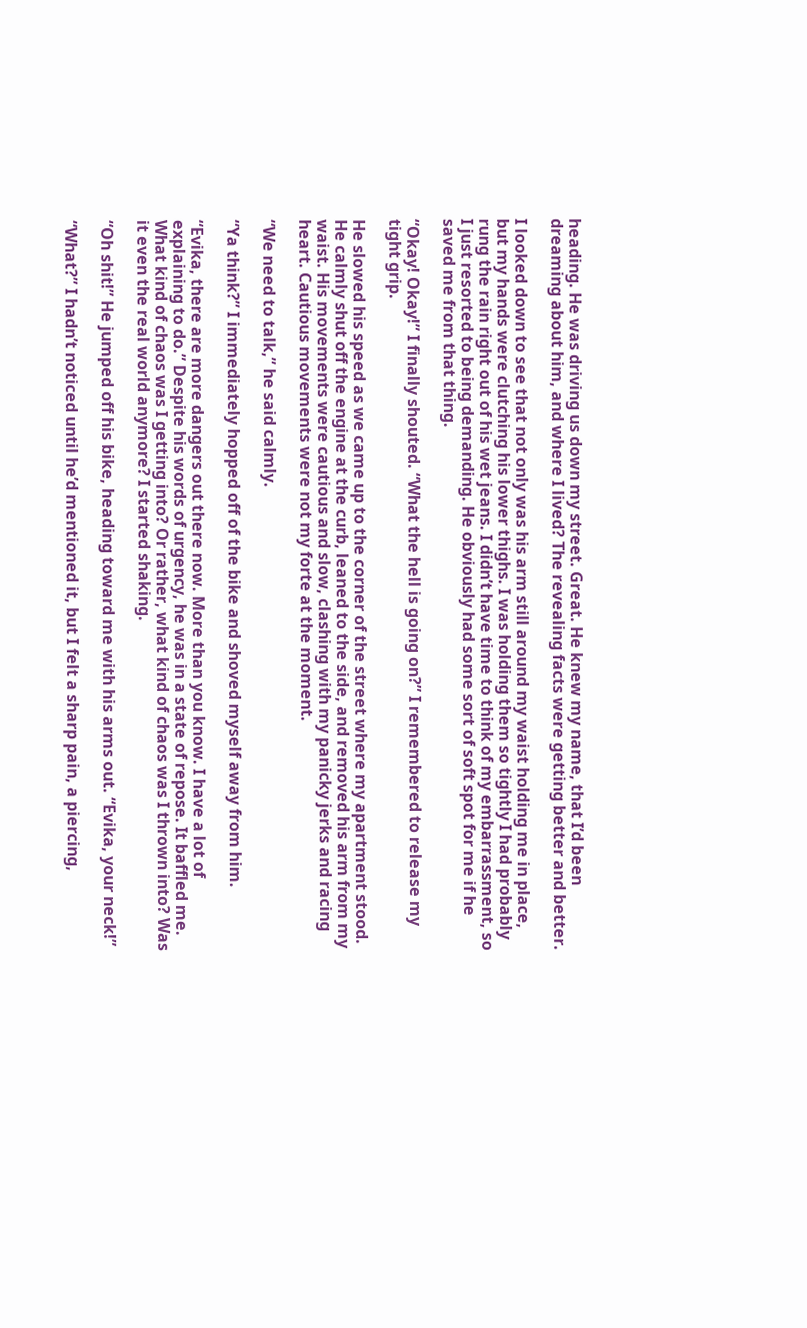heading. He was driving us down my street. Great. He knew my name, that I’d been dreaming about him, and where I lived? The revealing facts were getting better and better.

I looked down to see that not only was his arm still around my waist holding me in place, but my hands were clutching his lower thighs. I was holding them so tightly I had probably rung the rain right out of his wet jeans. I didn’t have time to think of my embarrassment, so I just resorted to being demanding. He obviously had some sort of soft spot for me if he saved me from that thing.

“Okay! Okay!” I finally shouted. “What the hell is going on?” I remembered to release my tight grip.

He slowed his speed as we came up to the corner of the street where my apartment stood. He calmly shut off the engine at the curb, leaned to the side, and removed his arm from my waist. His movements were cautious and slow, clashing with my panicky jerks and racing heart. Cautious movements were not my forte at the moment.

“We need to talk,” he said calmly.

“Ya think?” I immediately hopped off of the bike and shoved myself away from him.

“Evika, there are more dangers out there now. More than you know. I have a lot of explaining to do.” Despite his words of urgency, he was in a state of repose. It baffled me. What kind of chaos was I getting into? Or rather, what kind of chaos was I thrown into? Was it even the real world anymore? I started shaking.

“Oh shit!” He jumped off his bike, heading toward me with his arms out. “Evika, your neck!”

“What?” I hadn’t noticed until he’d mentioned it, but I felt a sharp pain, a piercing,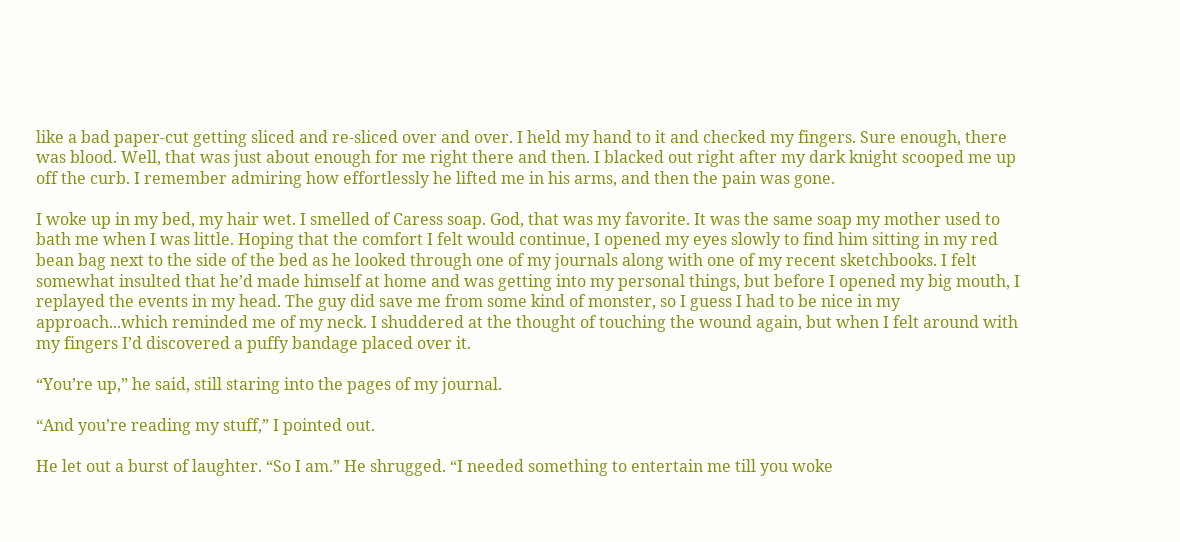like a bad paper-cut getting sliced and re-sliced over and over. I held my hand to it and checked my fingers. Sure enough, there was blood. Well, that was just about enough for me right there and then. I blacked out right after my dark knight scooped me up off the curb. I remember admiring how effortlessly he lifted me in his arms, and then the pain was gone.

I woke up in my bed, my hair wet. I smelled of Caress soap. God, that was my favorite. It was the same soap my mother used to bath me when I was little. Hoping that the comfort I felt would continue, I opened my eyes slowly to find him sitting in my red bean bag next to the side of the bed as he looked through one of my journals along with one of my recent sketchbooks. I felt somewhat insulted that he’d made himself at home and was getting into my personal things, but before I opened my big mouth, I replayed the events in my head. The guy did save me from some kind of monster, so I guess I had to be nice in my approach...which reminded me of my neck. I shuddered at the thought of touching the wound again, but when I felt around with my fingers I’d discovered a puffy bandage placed over it.

“You’re up,” he said, still staring into the pages of my journal.

“And you’re reading my stuff,” I pointed out.

He let out a burst of laughter. “So I am.” He shrugged. “I needed something to entertain me till you woke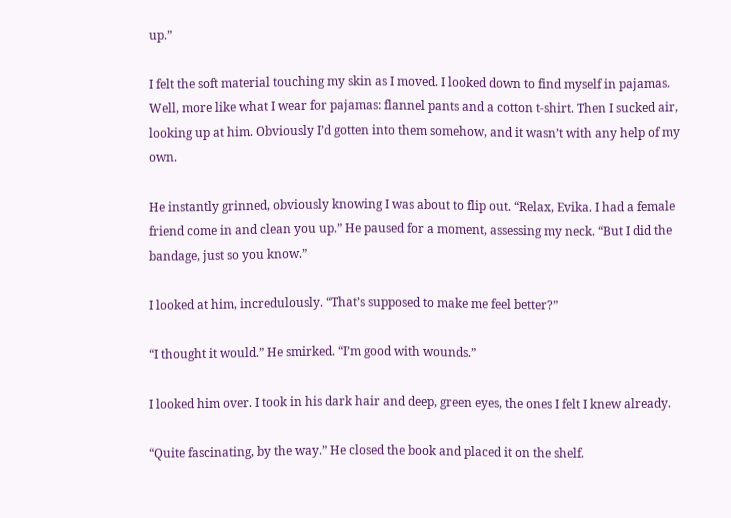up.”

I felt the soft material touching my skin as I moved. I looked down to find myself in pajamas. Well, more like what I wear for pajamas: flannel pants and a cotton t-shirt. Then I sucked air, looking up at him. Obviously I’d gotten into them somehow, and it wasn’t with any help of my own.

He instantly grinned, obviously knowing I was about to flip out. “Relax, Evika. I had a female friend come in and clean you up.” He paused for a moment, assessing my neck. “But I did the bandage, just so you know.”

I looked at him, incredulously. “That’s supposed to make me feel better?”

“I thought it would.” He smirked. “I’m good with wounds.”

I looked him over. I took in his dark hair and deep, green eyes, the ones I felt I knew already.

“Quite fascinating, by the way.” He closed the book and placed it on the shelf.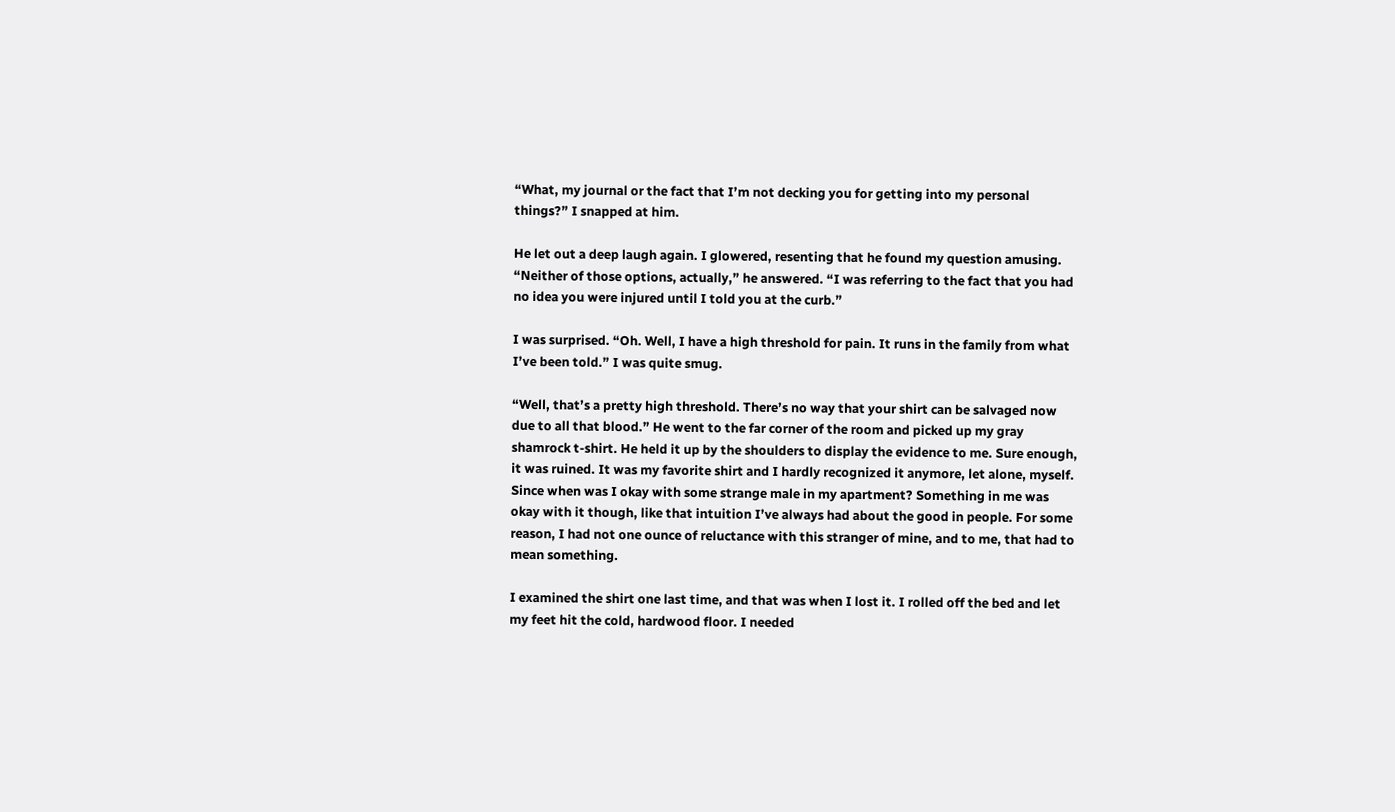“What, my journal or the fact that I’m not decking you for getting into my personal things?” I snapped at him.

He let out a deep laugh again. I glowered, resenting that he found my question amusing. “Neither of those options, actually,” he answered. “I was referring to the fact that you had no idea you were injured until I told you at the curb.”

I was surprised. “Oh. Well, I have a high threshold for pain. It runs in the family from what I’ve been told.” I was quite smug.

“Well, that’s a pretty high threshold. There’s no way that your shirt can be salvaged now due to all that blood.” He went to the far corner of the room and picked up my gray shamrock t-shirt. He held it up by the shoulders to display the evidence to me. Sure enough, it was ruined. It was my favorite shirt and I hardly recognized it anymore, let alone, myself. Since when was I okay with some strange male in my apartment? Something in me was okay with it though, like that intuition I’ve always had about the good in people. For some reason, I had not one ounce of reluctance with this stranger of mine, and to me, that had to mean something.

I examined the shirt one last time, and that was when I lost it. I rolled off the bed and let my feet hit the cold, hardwood floor. I needed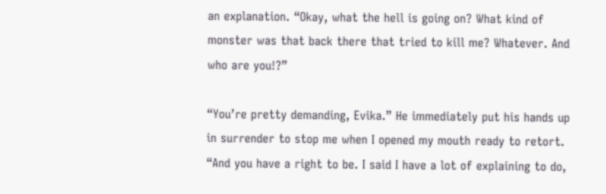an explanation. “Okay, what the hell is going on? What kind of monster was that back there that tried to kill me? Whatever. And who are you!?”

“You’re pretty demanding, Evika.” He immediately put his hands up in surrender to stop me when I opened my mouth ready to retort. “And you have a right to be. I said I have a lot of explaining to do,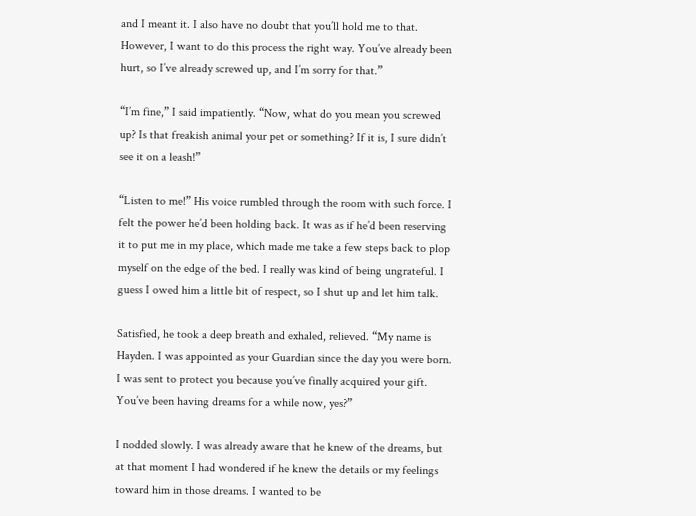and I meant it. I also have no doubt that you’ll hold me to that. However, I want to do this process the right way. You’ve already been hurt, so I’ve already screwed up, and I’m sorry for that.”

“I’m fine,” I said impatiently. “Now, what do you mean you screwed up? Is that freakish animal your pet or something? If it is, I sure didn’t see it on a leash!”

“Listen to me!” His voice rumbled through the room with such force. I felt the power he’d been holding back. It was as if he’d been reserving it to put me in my place, which made me take a few steps back to plop myself on the edge of the bed. I really was kind of being ungrateful. I guess I owed him a little bit of respect, so I shut up and let him talk.

Satisfied, he took a deep breath and exhaled, relieved. “My name is Hayden. I was appointed as your Guardian since the day you were born. I was sent to protect you because you’ve finally acquired your gift. You’ve been having dreams for a while now, yes?”

I nodded slowly. I was already aware that he knew of the dreams, but at that moment I had wondered if he knew the details or my feelings toward him in those dreams. I wanted to be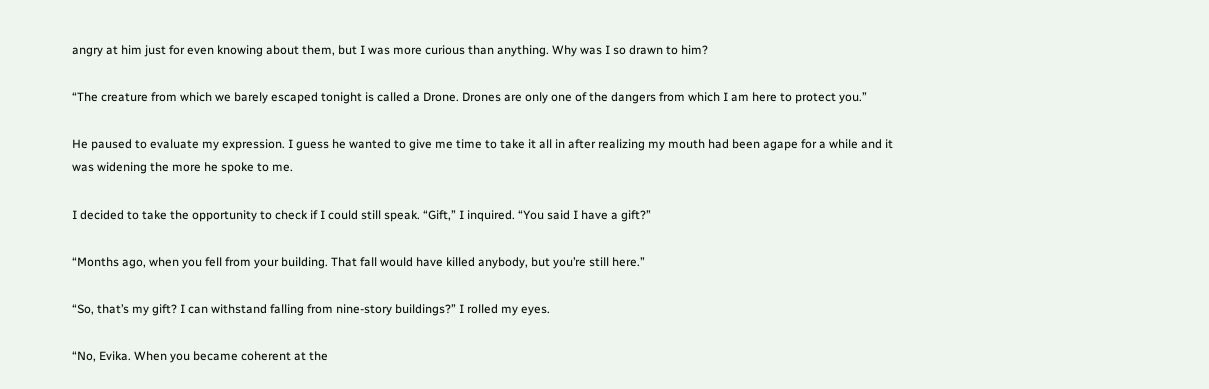angry at him just for even knowing about them, but I was more curious than anything. Why was I so drawn to him?

“The creature from which we barely escaped tonight is called a Drone. Drones are only one of the dangers from which I am here to protect you.”

He paused to evaluate my expression. I guess he wanted to give me time to take it all in after realizing my mouth had been agape for a while and it was widening the more he spoke to me.

I decided to take the opportunity to check if I could still speak. “Gift,” I inquired. “You said I have a gift?”

“Months ago, when you fell from your building. That fall would have killed anybody, but you’re still here.”

“So, that’s my gift? I can withstand falling from nine-story buildings?” I rolled my eyes.

“No, Evika. When you became coherent at the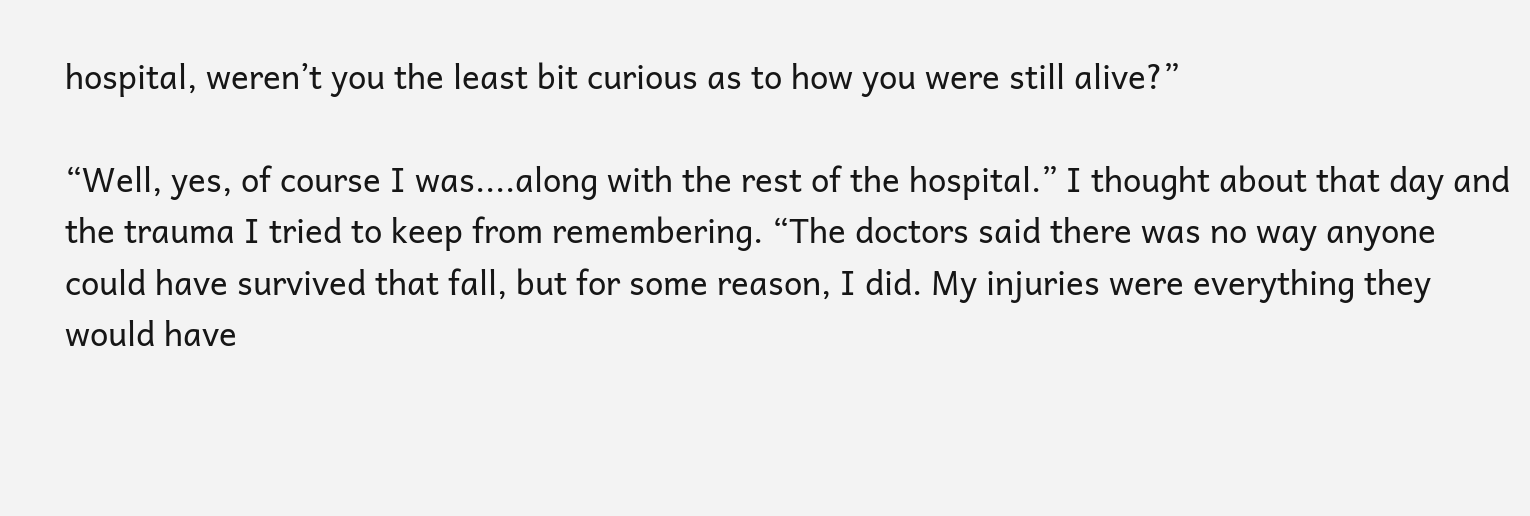hospital, weren’t you the least bit curious as to how you were still alive?”

“Well, yes, of course I was....along with the rest of the hospital.” I thought about that day and the trauma I tried to keep from remembering. “The doctors said there was no way anyone could have survived that fall, but for some reason, I did. My injuries were everything they would have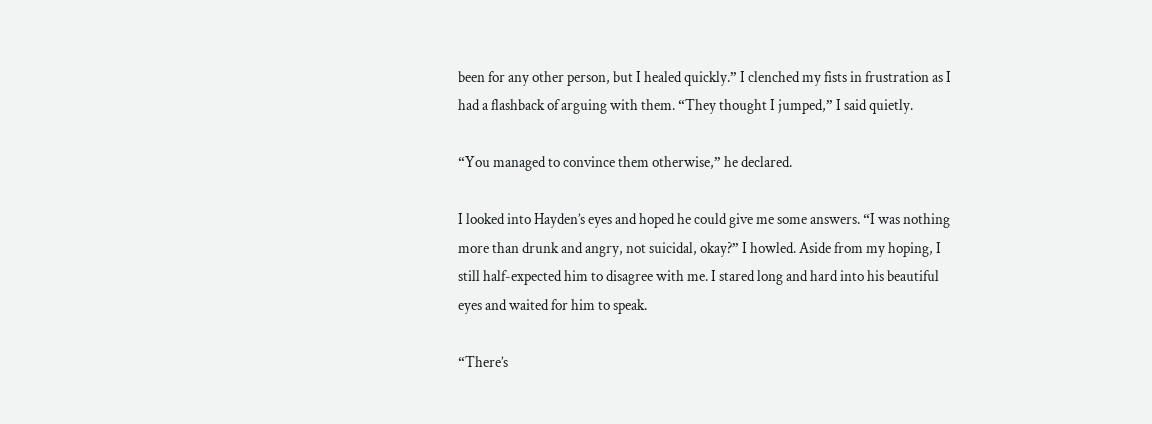been for any other person, but I healed quickly.” I clenched my fists in frustration as I had a flashback of arguing with them. “They thought I jumped,” I said quietly.

“You managed to convince them otherwise,” he declared.

I looked into Hayden’s eyes and hoped he could give me some answers. “I was nothing more than drunk and angry, not suicidal, okay?” I howled. Aside from my hoping, I still half-expected him to disagree with me. I stared long and hard into his beautiful eyes and waited for him to speak.

“There’s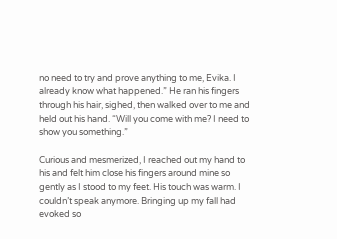no need to try and prove anything to me, Evika. I already know what happened.” He ran his fingers through his hair, sighed, then walked over to me and held out his hand. “Will you come with me? I need to show you something.”

Curious and mesmerized, I reached out my hand to his and felt him close his fingers around mine so gently as I stood to my feet. His touch was warm. I couldn’t speak anymore. Bringing up my fall had evoked so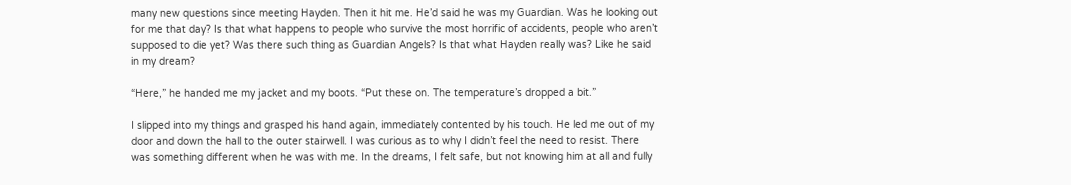many new questions since meeting Hayden. Then it hit me. He’d said he was my Guardian. Was he looking out for me that day? Is that what happens to people who survive the most horrific of accidents, people who aren’t supposed to die yet? Was there such thing as Guardian Angels? Is that what Hayden really was? Like he said in my dream?

“Here,” he handed me my jacket and my boots. “Put these on. The temperature’s dropped a bit.”

I slipped into my things and grasped his hand again, immediately contented by his touch. He led me out of my door and down the hall to the outer stairwell. I was curious as to why I didn’t feel the need to resist. There was something different when he was with me. In the dreams, I felt safe, but not knowing him at all and fully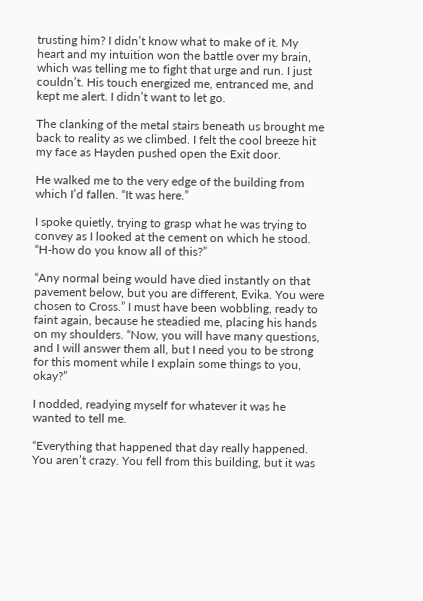trusting him? I didn’t know what to make of it. My heart and my intuition won the battle over my brain, which was telling me to fight that urge and run. I just couldn’t. His touch energized me, entranced me, and kept me alert. I didn’t want to let go.

The clanking of the metal stairs beneath us brought me back to reality as we climbed. I felt the cool breeze hit my face as Hayden pushed open the Exit door.

He walked me to the very edge of the building from which I’d fallen. “It was here.”

I spoke quietly, trying to grasp what he was trying to convey as I looked at the cement on which he stood. “H-how do you know all of this?”

“Any normal being would have died instantly on that pavement below, but you are different, Evika. You were chosen to Cross.” I must have been wobbling, ready to faint again, because he steadied me, placing his hands on my shoulders. “Now, you will have many questions, and I will answer them all, but I need you to be strong for this moment while I explain some things to you, okay?”

I nodded, readying myself for whatever it was he wanted to tell me.

“Everything that happened that day really happened. You aren’t crazy. You fell from this building, but it was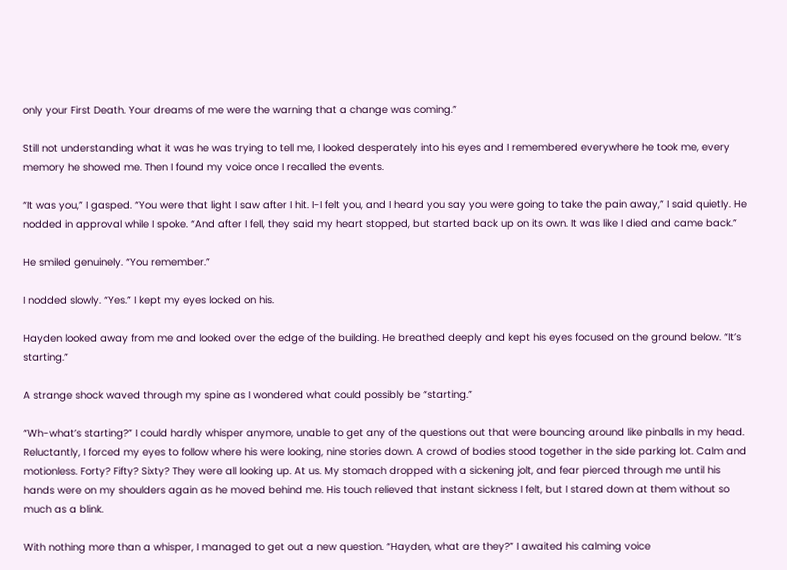only your First Death. Your dreams of me were the warning that a change was coming.”

Still not understanding what it was he was trying to tell me, I looked desperately into his eyes and I remembered everywhere he took me, every memory he showed me. Then I found my voice once I recalled the events.

“It was you,” I gasped. “You were that light I saw after I hit. I-I felt you, and I heard you say you were going to take the pain away,” I said quietly. He nodded in approval while I spoke. “And after I fell, they said my heart stopped, but started back up on its own. It was like I died and came back.”

He smiled genuinely. “You remember.”

I nodded slowly. “Yes.” I kept my eyes locked on his.

Hayden looked away from me and looked over the edge of the building. He breathed deeply and kept his eyes focused on the ground below. “It’s starting.”

A strange shock waved through my spine as I wondered what could possibly be “starting.”

“Wh-what’s starting?” I could hardly whisper anymore, unable to get any of the questions out that were bouncing around like pinballs in my head. Reluctantly, I forced my eyes to follow where his were looking, nine stories down. A crowd of bodies stood together in the side parking lot. Calm and motionless. Forty? Fifty? Sixty? They were all looking up. At us. My stomach dropped with a sickening jolt, and fear pierced through me until his hands were on my shoulders again as he moved behind me. His touch relieved that instant sickness I felt, but I stared down at them without so much as a blink.

With nothing more than a whisper, I managed to get out a new question. “Hayden, what are they?” I awaited his calming voice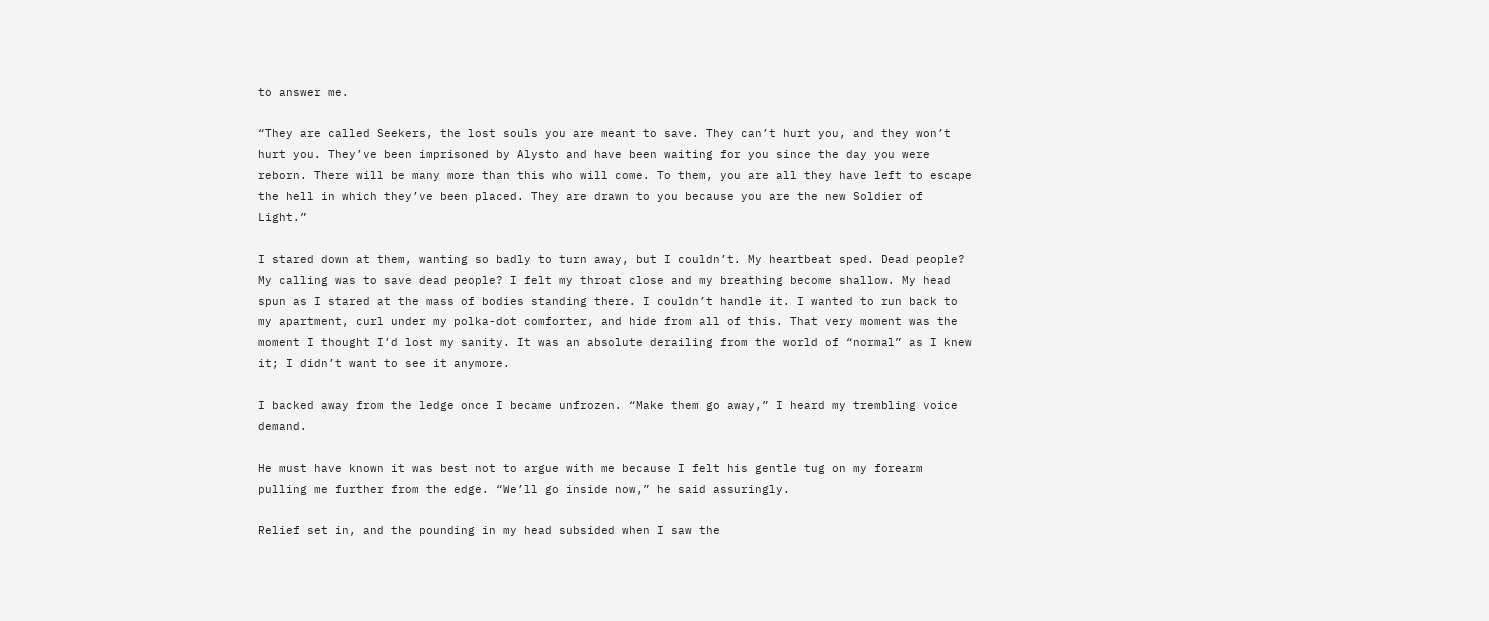to answer me.

“They are called Seekers, the lost souls you are meant to save. They can’t hurt you, and they won’t hurt you. They’ve been imprisoned by Alysto and have been waiting for you since the day you were reborn. There will be many more than this who will come. To them, you are all they have left to escape the hell in which they’ve been placed. They are drawn to you because you are the new Soldier of Light.”

I stared down at them, wanting so badly to turn away, but I couldn’t. My heartbeat sped. Dead people? My calling was to save dead people? I felt my throat close and my breathing become shallow. My head spun as I stared at the mass of bodies standing there. I couldn’t handle it. I wanted to run back to my apartment, curl under my polka-dot comforter, and hide from all of this. That very moment was the moment I thought I’d lost my sanity. It was an absolute derailing from the world of “normal” as I knew it; I didn’t want to see it anymore.

I backed away from the ledge once I became unfrozen. “Make them go away,” I heard my trembling voice demand.

He must have known it was best not to argue with me because I felt his gentle tug on my forearm pulling me further from the edge. “We’ll go inside now,” he said assuringly.

Relief set in, and the pounding in my head subsided when I saw the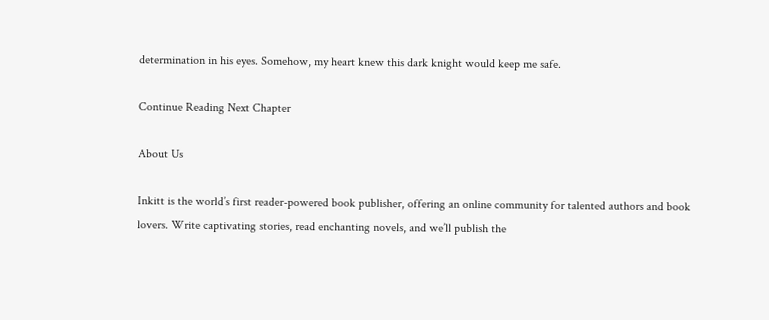determination in his eyes. Somehow, my heart knew this dark knight would keep me safe.

Continue Reading Next Chapter

About Us

Inkitt is the world’s first reader-powered book publisher, offering an online community for talented authors and book lovers. Write captivating stories, read enchanting novels, and we’ll publish the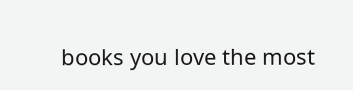books you love the most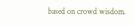based on crowd wisdom.